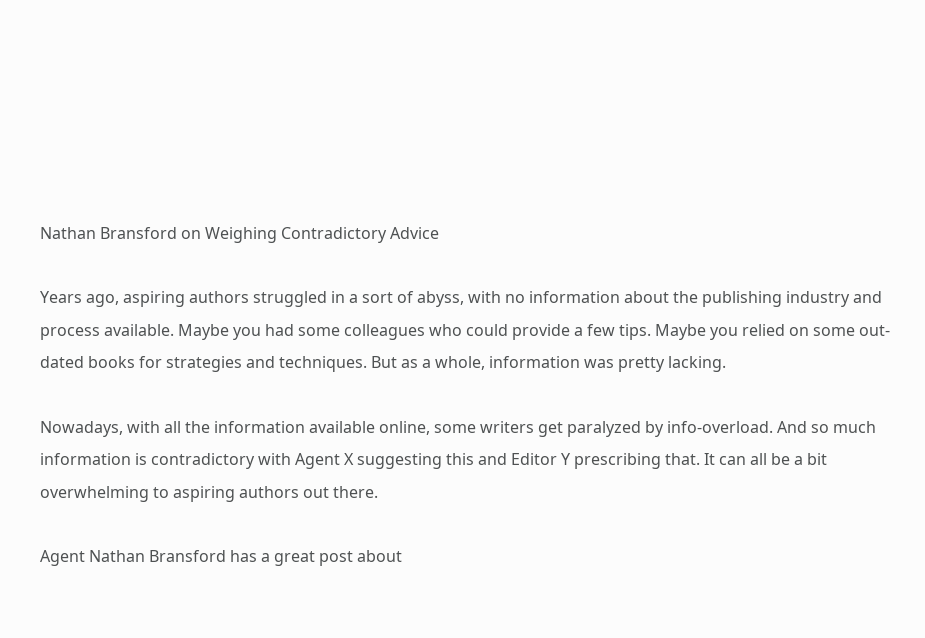Nathan Bransford on Weighing Contradictory Advice

Years ago, aspiring authors struggled in a sort of abyss, with no information about the publishing industry and process available. Maybe you had some colleagues who could provide a few tips. Maybe you relied on some out-dated books for strategies and techniques. But as a whole, information was pretty lacking.

Nowadays, with all the information available online, some writers get paralyzed by info-overload. And so much information is contradictory with Agent X suggesting this and Editor Y prescribing that. It can all be a bit overwhelming to aspiring authors out there.

Agent Nathan Bransford has a great post about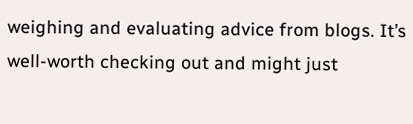weighing and evaluating advice from blogs. It’s well-worth checking out and might just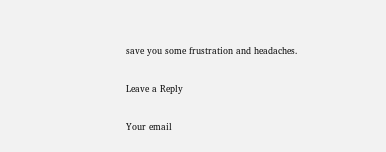save you some frustration and headaches.

Leave a Reply

Your email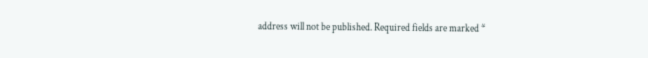address will not be published. Required fields are marked *